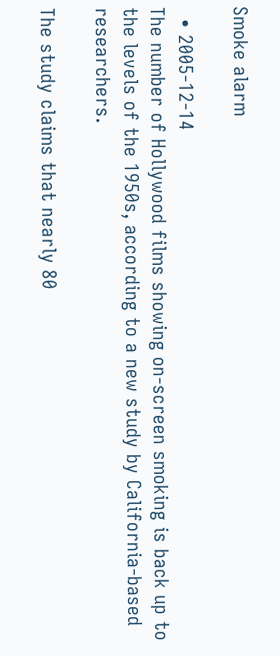Smoke alarm

  • 2005-12-14
The number of Hollywood films showing on-screen smoking is back up to the levels of the 1950s, according to a new study by California-based researchers.

The study claims that nearly 80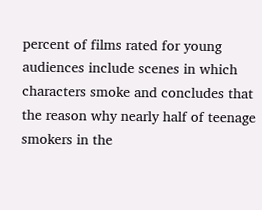percent of films rated for young audiences include scenes in which characters smoke and concludes that the reason why nearly half of teenage smokers in the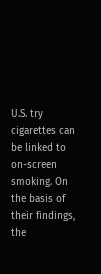U.S. try cigarettes can be linked to on-screen smoking. On the basis of their findings, the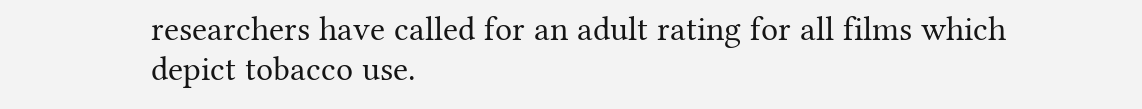researchers have called for an adult rating for all films which depict tobacco use.